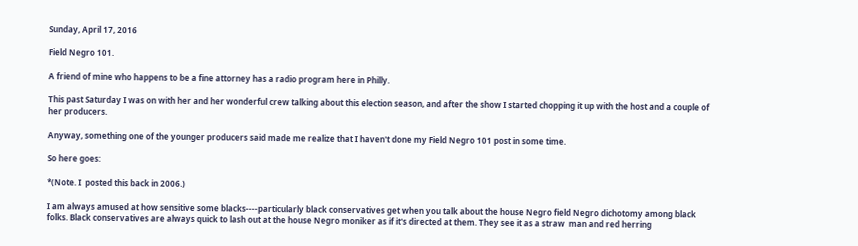Sunday, April 17, 2016

Field Negro 101.

A friend of mine who happens to be a fine attorney has a radio program here in Philly.

This past Saturday I was on with her and her wonderful crew talking about this election season, and after the show I started chopping it up with the host and a couple of her producers.

Anyway, something one of the younger producers said made me realize that I haven't done my Field Negro 101 post in some time.

So here goes:

*(Note. I  posted this back in 2006.)

I am always amused at how sensitive some blacks----particularly black conservatives get when you talk about the house Negro field Negro dichotomy among black folks. Black conservatives are always quick to lash out at the house Negro moniker as if it's directed at them. They see it as a straw  man and red herring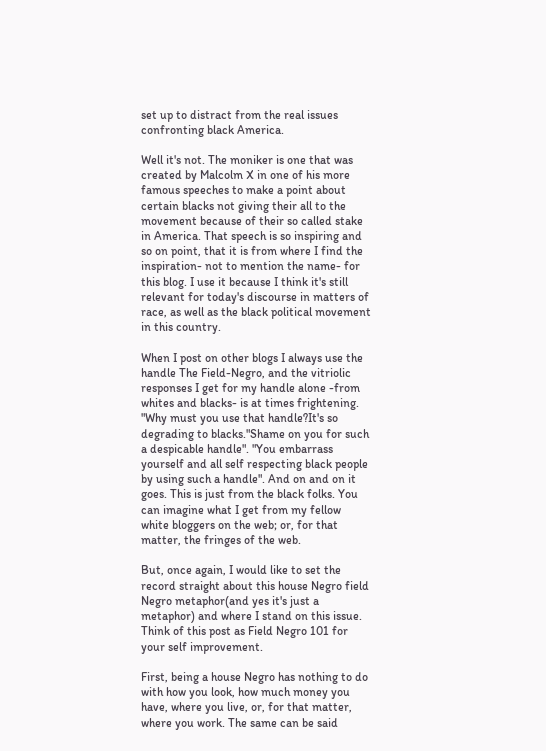set up to distract from the real issues confronting black America.

Well it's not. The moniker is one that was created by Malcolm X in one of his more famous speeches to make a point about certain blacks not giving their all to the movement because of their so called stake in America. That speech is so inspiring and so on point, that it is from where I find the inspiration- not to mention the name- for this blog. I use it because I think it's still relevant for today's discourse in matters of race, as well as the black political movement in this country.

When I post on other blogs I always use the handle The Field-Negro, and the vitriolic responses I get for my handle alone -from whites and blacks- is at times frightening. "Why must you use that handle?It's so degrading to blacks."Shame on you for such a despicable handle". "You embarrass yourself and all self respecting black people by using such a handle". And on and on it goes. This is just from the black folks. You can imagine what I get from my fellow white bloggers on the web; or, for that matter, the fringes of the web.

But, once again, I would like to set the record straight about this house Negro field Negro metaphor(and yes it's just a metaphor) and where I stand on this issue. Think of this post as Field Negro 101 for your self improvement.

First, being a house Negro has nothing to do with how you look, how much money you have, where you live, or, for that matter, where you work. The same can be said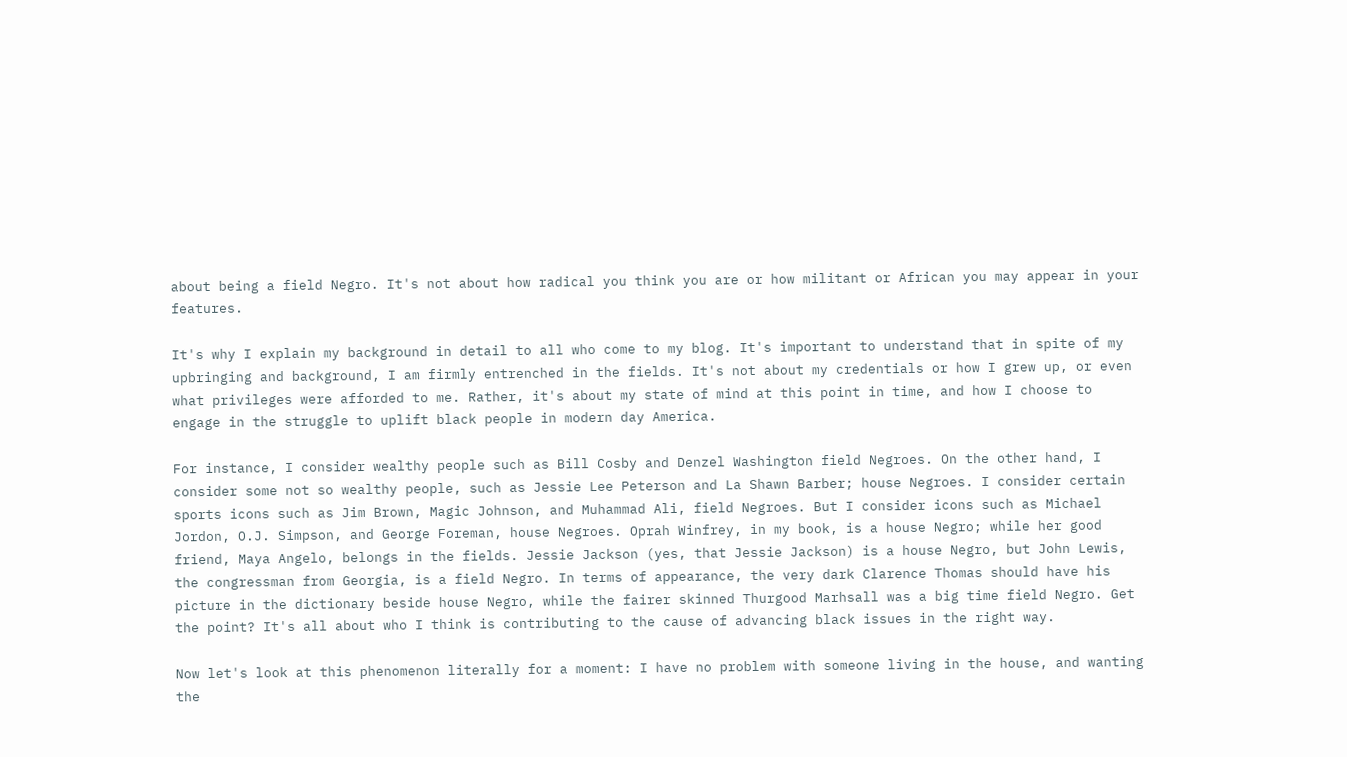about being a field Negro. It's not about how radical you think you are or how militant or African you may appear in your features.

It's why I explain my background in detail to all who come to my blog. It's important to understand that in spite of my upbringing and background, I am firmly entrenched in the fields. It's not about my credentials or how I grew up, or even what privileges were afforded to me. Rather, it's about my state of mind at this point in time, and how I choose to engage in the struggle to uplift black people in modern day America.

For instance, I consider wealthy people such as Bill Cosby and Denzel Washington field Negroes. On the other hand, I consider some not so wealthy people, such as Jessie Lee Peterson and La Shawn Barber; house Negroes. I consider certain sports icons such as Jim Brown, Magic Johnson, and Muhammad Ali, field Negroes. But I consider icons such as Michael Jordon, O.J. Simpson, and George Foreman, house Negroes. Oprah Winfrey, in my book, is a house Negro; while her good friend, Maya Angelo, belongs in the fields. Jessie Jackson (yes, that Jessie Jackson) is a house Negro, but John Lewis, the congressman from Georgia, is a field Negro. In terms of appearance, the very dark Clarence Thomas should have his picture in the dictionary beside house Negro, while the fairer skinned Thurgood Marhsall was a big time field Negro. Get the point? It's all about who I think is contributing to the cause of advancing black issues in the right way.

Now let's look at this phenomenon literally for a moment: I have no problem with someone living in the house, and wanting the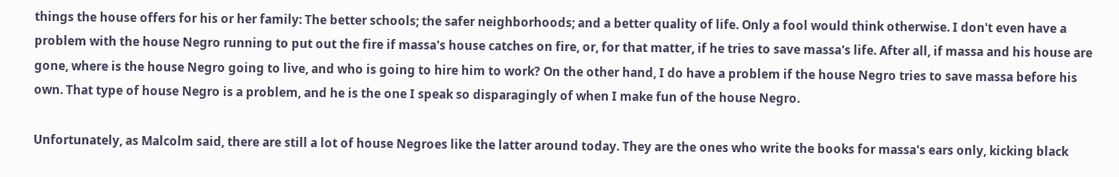things the house offers for his or her family: The better schools; the safer neighborhoods; and a better quality of life. Only a fool would think otherwise. I don't even have a problem with the house Negro running to put out the fire if massa's house catches on fire, or, for that matter, if he tries to save massa's life. After all, if massa and his house are gone, where is the house Negro going to live, and who is going to hire him to work? On the other hand, I do have a problem if the house Negro tries to save massa before his own. That type of house Negro is a problem, and he is the one I speak so disparagingly of when I make fun of the house Negro.

Unfortunately, as Malcolm said, there are still a lot of house Negroes like the latter around today. They are the ones who write the books for massa's ears only, kicking black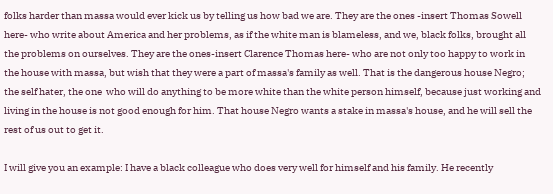folks harder than massa would ever kick us by telling us how bad we are. They are the ones -insert Thomas Sowell here- who write about America and her problems, as if the white man is blameless, and we, black folks, brought all the problems on ourselves. They are the ones-insert Clarence Thomas here- who are not only too happy to work in the house with massa, but wish that they were a part of massa's family as well. That is the dangerous house Negro; the self hater, the one  who will do anything to be more white than the white person himself, because just working and living in the house is not good enough for him. That house Negro wants a stake in massa's house, and he will sell the rest of us out to get it.

I will give you an example: I have a black colleague who does very well for himself and his family. He recently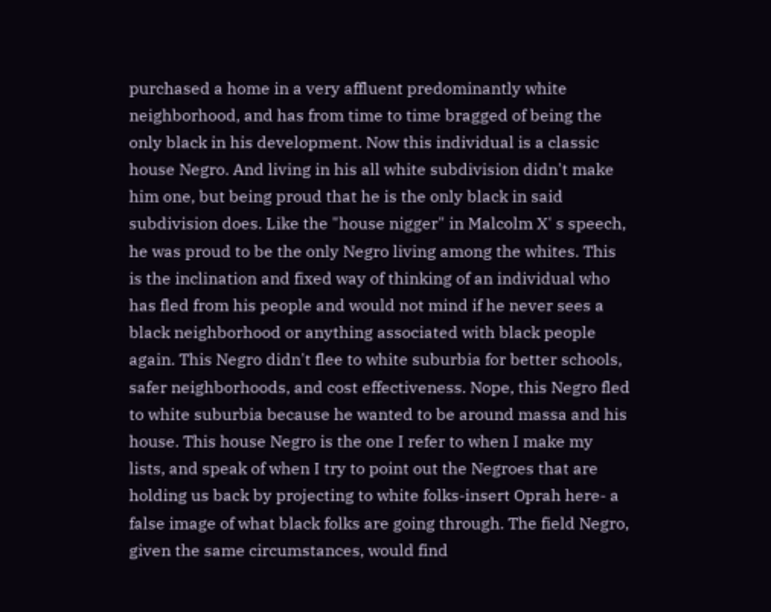purchased a home in a very affluent predominantly white neighborhood, and has from time to time bragged of being the only black in his development. Now this individual is a classic house Negro. And living in his all white subdivision didn't make him one, but being proud that he is the only black in said subdivision does. Like the "house nigger" in Malcolm X' s speech, he was proud to be the only Negro living among the whites. This is the inclination and fixed way of thinking of an individual who has fled from his people and would not mind if he never sees a black neighborhood or anything associated with black people again. This Negro didn't flee to white suburbia for better schools, safer neighborhoods, and cost effectiveness. Nope, this Negro fled to white suburbia because he wanted to be around massa and his house. This house Negro is the one I refer to when I make my lists, and speak of when I try to point out the Negroes that are holding us back by projecting to white folks-insert Oprah here- a false image of what black folks are going through. The field Negro, given the same circumstances, would find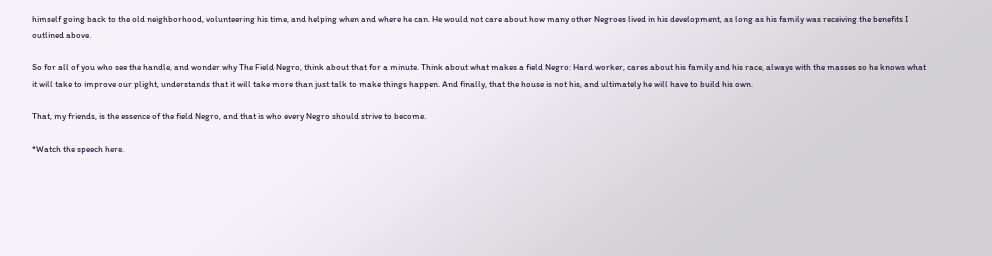himself going back to the old neighborhood, volunteering his time, and helping when and where he can. He would not care about how many other Negroes lived in his development, as long as his family was receiving the benefits I outlined above.

So for all of you who see the handle, and wonder why The Field Negro, think about that for a minute. Think about what makes a field Negro: Hard worker, cares about his family and his race, always with the masses so he knows what it will take to improve our plight, understands that it will take more than just talk to make things happen. And finally, that the house is not his, and ultimately he will have to build his own.

That, my friends, is the essence of the field Negro, and that is who every Negro should strive to become.

*Watch the speech here.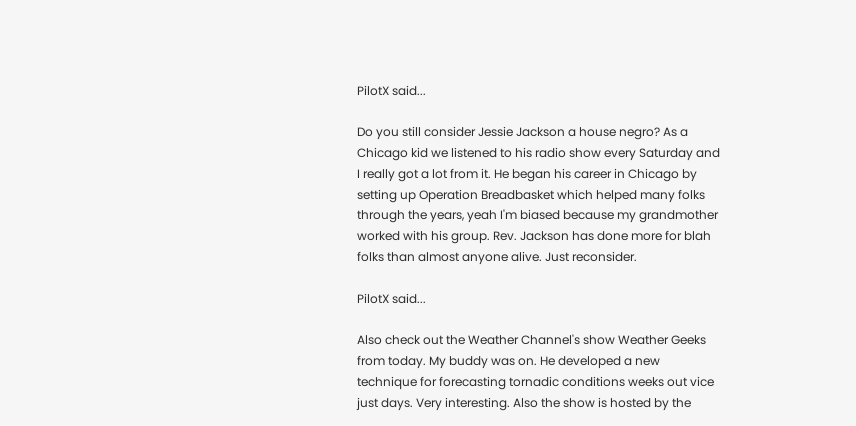PilotX said...

Do you still consider Jessie Jackson a house negro? As a Chicago kid we listened to his radio show every Saturday and I really got a lot from it. He began his career in Chicago by setting up Operation Breadbasket which helped many folks through the years, yeah I'm biased because my grandmother worked with his group. Rev. Jackson has done more for blah folks than almost anyone alive. Just reconsider.

PilotX said...

Also check out the Weather Channel's show Weather Geeks from today. My buddy was on. He developed a new technique for forecasting tornadic conditions weeks out vice just days. Very interesting. Also the show is hosted by the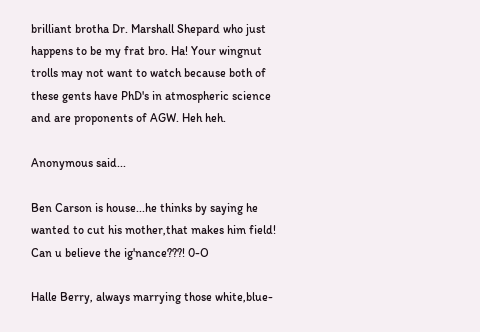brilliant brotha Dr. Marshall Shepard who just happens to be my frat bro. Ha! Your wingnut trolls may not want to watch because both of these gents have PhD's in atmospheric science and are proponents of AGW. Heh heh.

Anonymous said...

Ben Carson is house...he thinks by saying he wanted to cut his mother,that makes him field! Can u believe the ig'nance???! 0-O

Halle Berry, always marrying those white,blue-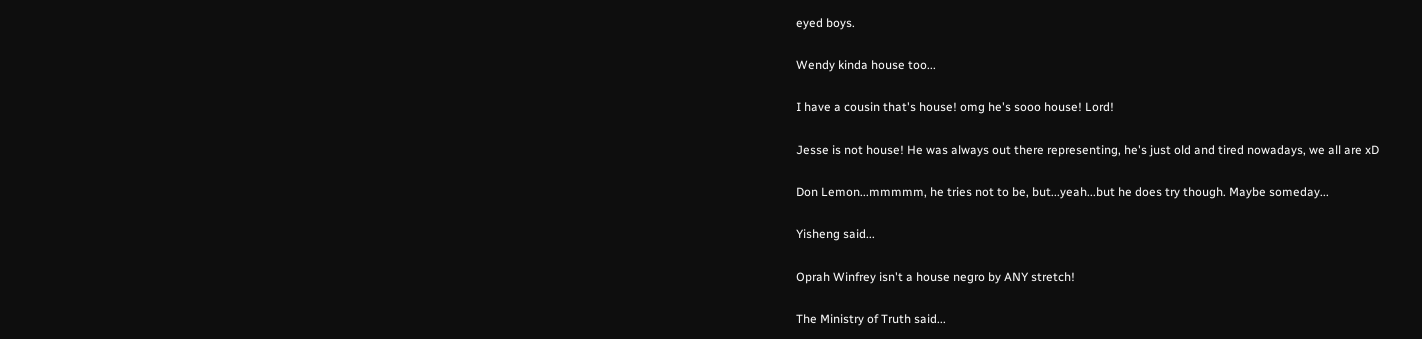eyed boys.

Wendy kinda house too...

I have a cousin that's house! omg he's sooo house! Lord!

Jesse is not house! He was always out there representing, he's just old and tired nowadays, we all are xD

Don Lemon...mmmmm, he tries not to be, but...yeah...but he does try though. Maybe someday...

Yisheng said...

Oprah Winfrey isn't a house negro by ANY stretch!

The Ministry of Truth said...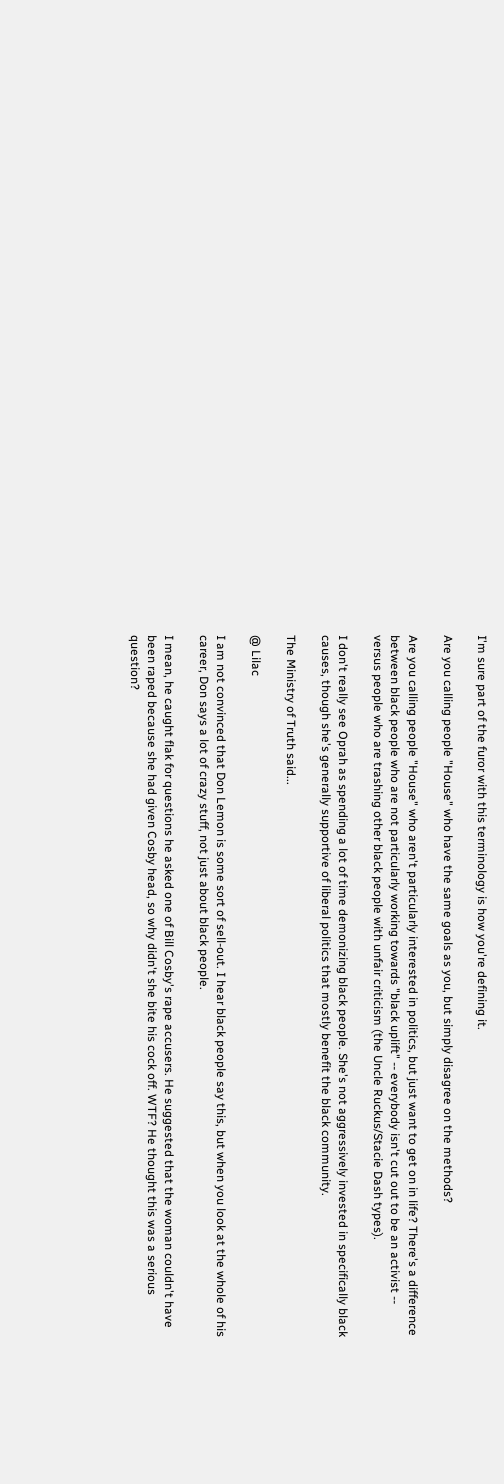I'm sure part of the furor with this terminology is how you're defining it.

Are you calling people "House" who have the same goals as you, but simply disagree on the methods?

Are you calling people "House" who aren't particularly interested in politics, but just want to get on in life? There's a difference between black people who are not particularly working towards "black uplift" -- everybody isn't cut out to be an activist -- versus people who are trashing other black people with unfair criticism (the Uncle Ruckus/Stacie Dash types).

I don't really see Oprah as spending a lot of time demonizing black people. She's not aggressively invested in specifically black causes, though she's generally supportive of liberal politics that mostly benefit the black community.

The Ministry of Truth said...

@ Lilac

I am not convinced that Don Lemon is some sort of sell-out. I hear black people say this, but when you look at the whole of his career, Don says a lot of crazy stuff, not just about black people.

I mean, he caught flak for questions he asked one of Bill Cosby's rape accusers. He suggested that the woman couldn't have been raped because she had given Cosby head, so why didn't she bite his cock off. WTF? He thought this was a serious question?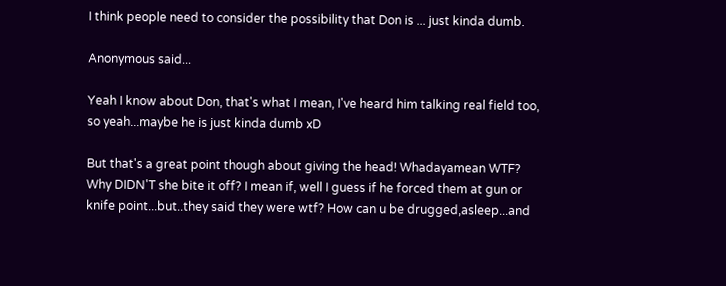I think people need to consider the possibility that Don is ... just kinda dumb.

Anonymous said...

Yeah I know about Don, that's what I mean, I've heard him talking real field too, so yeah...maybe he is just kinda dumb xD

But that's a great point though about giving the head! Whadayamean WTF? Why DIDN'T she bite it off? I mean if, well I guess if he forced them at gun or knife point...but..they said they were wtf? How can u be drugged,asleep...and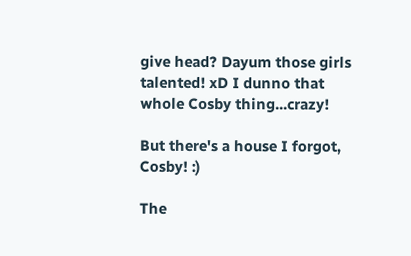give head? Dayum those girls talented! xD I dunno that whole Cosby thing...crazy!

But there's a house I forgot, Cosby! :)

The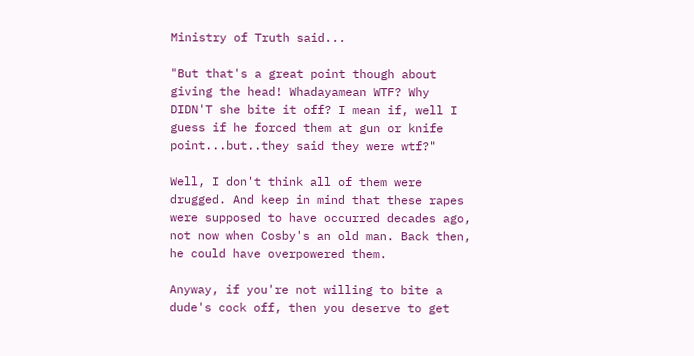Ministry of Truth said...

"But that's a great point though about giving the head! Whadayamean WTF? Why DIDN'T she bite it off? I mean if, well I guess if he forced them at gun or knife point...but..they said they were wtf?"

Well, I don't think all of them were drugged. And keep in mind that these rapes were supposed to have occurred decades ago, not now when Cosby's an old man. Back then, he could have overpowered them.

Anyway, if you're not willing to bite a dude's cock off, then you deserve to get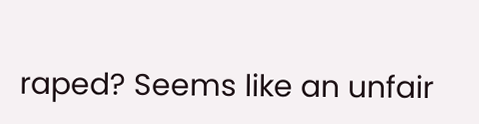raped? Seems like an unfair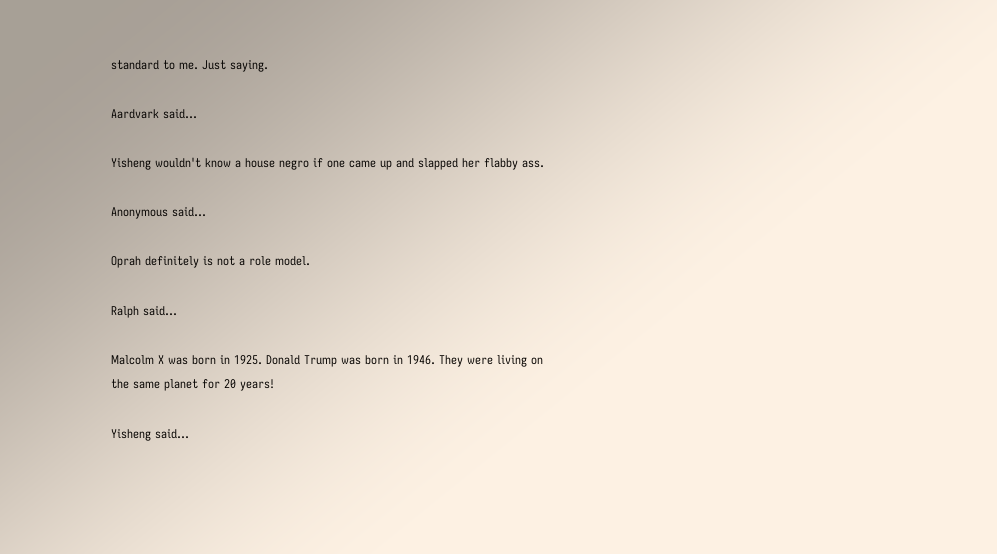standard to me. Just saying.

Aardvark said...

Yisheng wouldn't know a house negro if one came up and slapped her flabby ass.

Anonymous said...

Oprah definitely is not a role model.

Ralph said...

Malcolm X was born in 1925. Donald Trump was born in 1946. They were living on the same planet for 20 years!

Yisheng said...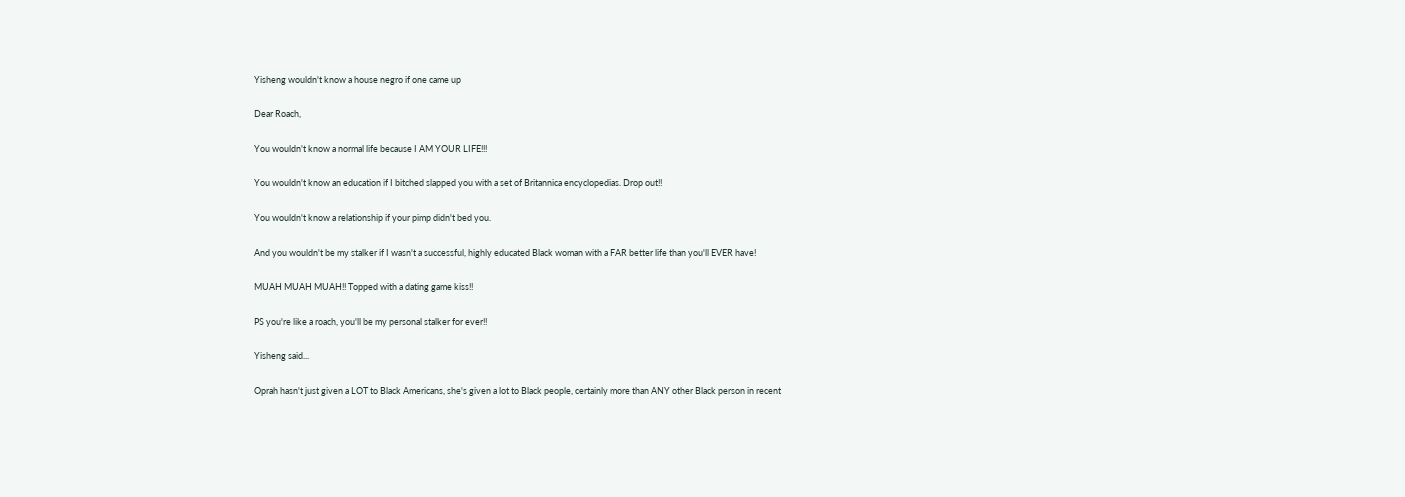Yisheng wouldn't know a house negro if one came up

Dear Roach,

You wouldn't know a normal life because I AM YOUR LIFE!!!

You wouldn't know an education if I bitched slapped you with a set of Britannica encyclopedias. Drop out!!

You wouldn't know a relationship if your pimp didn't bed you.

And you wouldn't be my stalker if I wasn't a successful, highly educated Black woman with a FAR better life than you'll EVER have!

MUAH MUAH MUAH!! Topped with a dating game kiss!!

PS you're like a roach, you'll be my personal stalker for ever!!

Yisheng said...

Oprah hasn't just given a LOT to Black Americans, she's given a lot to Black people, certainly more than ANY other Black person in recent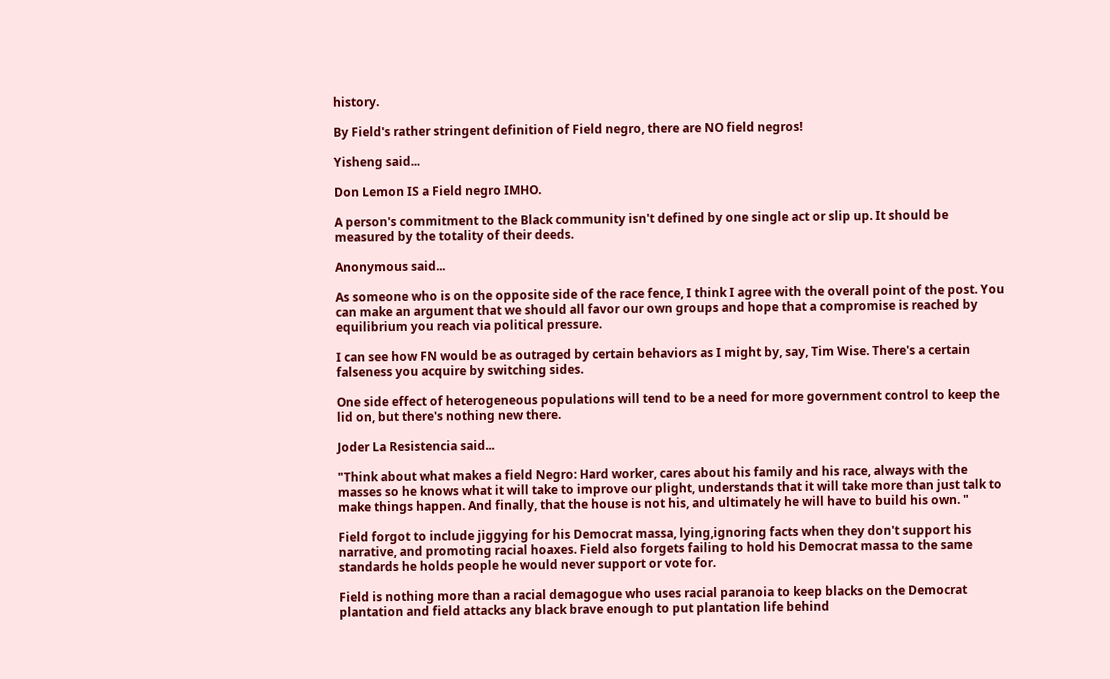history.

By Field's rather stringent definition of Field negro, there are NO field negros!

Yisheng said...

Don Lemon IS a Field negro IMHO.

A person's commitment to the Black community isn't defined by one single act or slip up. It should be measured by the totality of their deeds.

Anonymous said...

As someone who is on the opposite side of the race fence, I think I agree with the overall point of the post. You can make an argument that we should all favor our own groups and hope that a compromise is reached by equilibrium you reach via political pressure.

I can see how FN would be as outraged by certain behaviors as I might by, say, Tim Wise. There's a certain falseness you acquire by switching sides.

One side effect of heterogeneous populations will tend to be a need for more government control to keep the lid on, but there's nothing new there.

Joder La Resistencia said...

"Think about what makes a field Negro: Hard worker, cares about his family and his race, always with the masses so he knows what it will take to improve our plight, understands that it will take more than just talk to make things happen. And finally, that the house is not his, and ultimately he will have to build his own. "

Field forgot to include jiggying for his Democrat massa, lying,ignoring facts when they don't support his narrative, and promoting racial hoaxes. Field also forgets failing to hold his Democrat massa to the same standards he holds people he would never support or vote for.

Field is nothing more than a racial demagogue who uses racial paranoia to keep blacks on the Democrat plantation and field attacks any black brave enough to put plantation life behind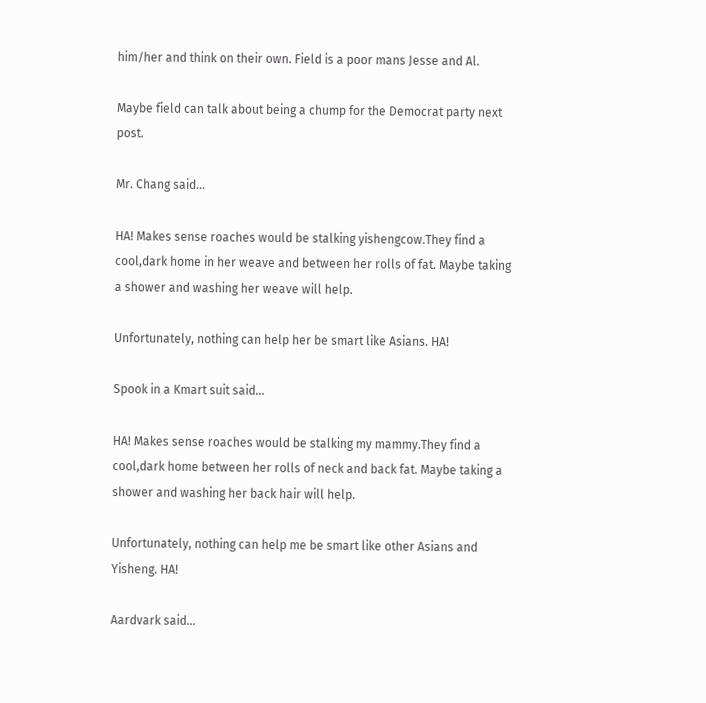him/her and think on their own. Field is a poor mans Jesse and Al.

Maybe field can talk about being a chump for the Democrat party next post.

Mr. Chang said...

HA! Makes sense roaches would be stalking yishengcow.They find a cool,dark home in her weave and between her rolls of fat. Maybe taking a shower and washing her weave will help.

Unfortunately, nothing can help her be smart like Asians. HA!

Spook in a Kmart suit said...

HA! Makes sense roaches would be stalking my mammy.They find a cool,dark home between her rolls of neck and back fat. Maybe taking a shower and washing her back hair will help.

Unfortunately, nothing can help me be smart like other Asians and Yisheng. HA!

Aardvark said...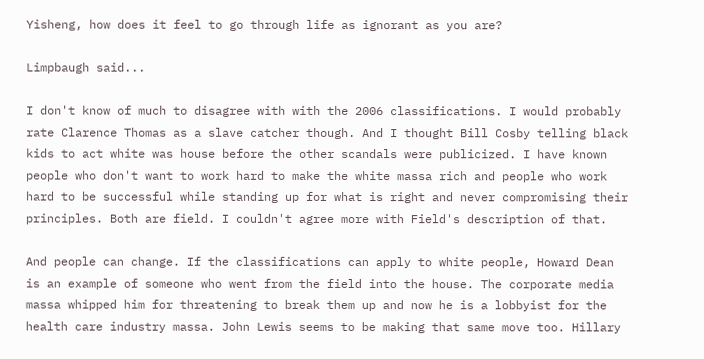Yisheng, how does it feel to go through life as ignorant as you are?

Limpbaugh said...

I don't know of much to disagree with with the 2006 classifications. I would probably rate Clarence Thomas as a slave catcher though. And I thought Bill Cosby telling black kids to act white was house before the other scandals were publicized. I have known people who don't want to work hard to make the white massa rich and people who work hard to be successful while standing up for what is right and never compromising their principles. Both are field. I couldn't agree more with Field's description of that.

And people can change. If the classifications can apply to white people, Howard Dean is an example of someone who went from the field into the house. The corporate media massa whipped him for threatening to break them up and now he is a lobbyist for the health care industry massa. John Lewis seems to be making that same move too. Hillary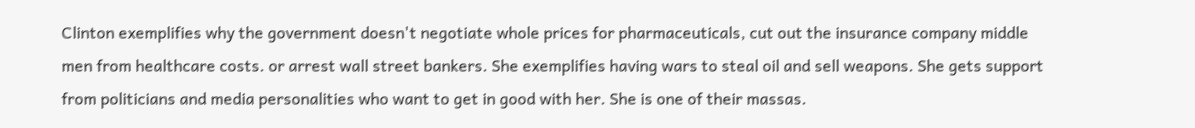Clinton exemplifies why the government doesn't negotiate whole prices for pharmaceuticals, cut out the insurance company middle men from healthcare costs. or arrest wall street bankers. She exemplifies having wars to steal oil and sell weapons. She gets support from politicians and media personalities who want to get in good with her. She is one of their massas.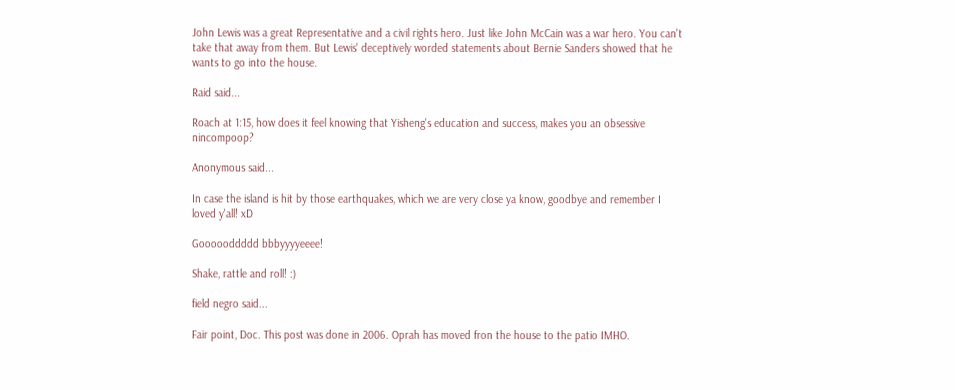John Lewis was a great Representative and a civil rights hero. Just like John McCain was a war hero. You can't take that away from them. But Lewis' deceptively worded statements about Bernie Sanders showed that he wants to go into the house.

Raid said...

Roach at 1:15, how does it feel knowing that Yisheng's education and success, makes you an obsessive nincompoop?

Anonymous said...

In case the island is hit by those earthquakes, which we are very close ya know, goodbye and remember I loved y'all! xD

Goooooddddd bbbyyyyeeee!

Shake, rattle and roll! :)

field negro said...

Fair point, Doc. This post was done in 2006. Oprah has moved fron the house to the patio IMHO.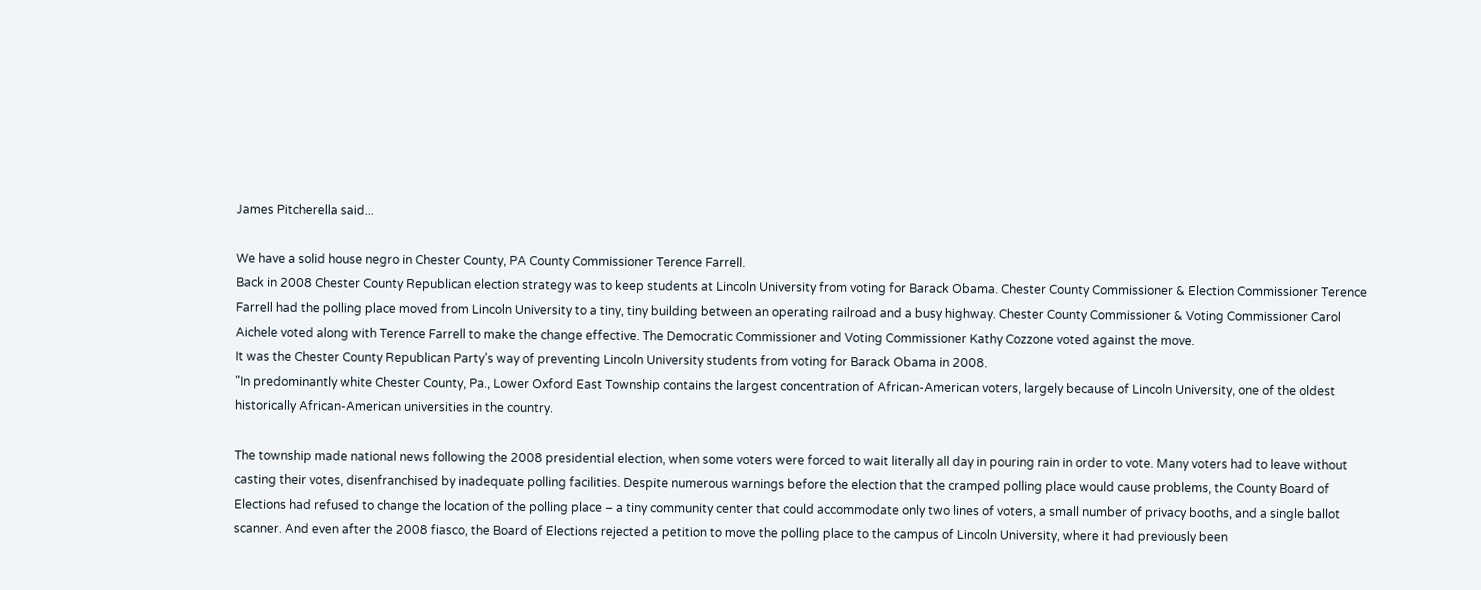James Pitcherella said...

We have a solid house negro in Chester County, PA County Commissioner Terence Farrell.
Back in 2008 Chester County Republican election strategy was to keep students at Lincoln University from voting for Barack Obama. Chester County Commissioner & Election Commissioner Terence Farrell had the polling place moved from Lincoln University to a tiny, tiny building between an operating railroad and a busy highway. Chester County Commissioner & Voting Commissioner Carol Aichele voted along with Terence Farrell to make the change effective. The Democratic Commissioner and Voting Commissioner Kathy Cozzone voted against the move.
It was the Chester County Republican Party’s way of preventing Lincoln University students from voting for Barack Obama in 2008.
"In predominantly white Chester County, Pa., Lower Oxford East Township contains the largest concentration of African-American voters, largely because of Lincoln University, one of the oldest historically African-American universities in the country.

The township made national news following the 2008 presidential election, when some voters were forced to wait literally all day in pouring rain in order to vote. Many voters had to leave without casting their votes, disenfranchised by inadequate polling facilities. Despite numerous warnings before the election that the cramped polling place would cause problems, the County Board of Elections had refused to change the location of the polling place – a tiny community center that could accommodate only two lines of voters, a small number of privacy booths, and a single ballot scanner. And even after the 2008 fiasco, the Board of Elections rejected a petition to move the polling place to the campus of Lincoln University, where it had previously been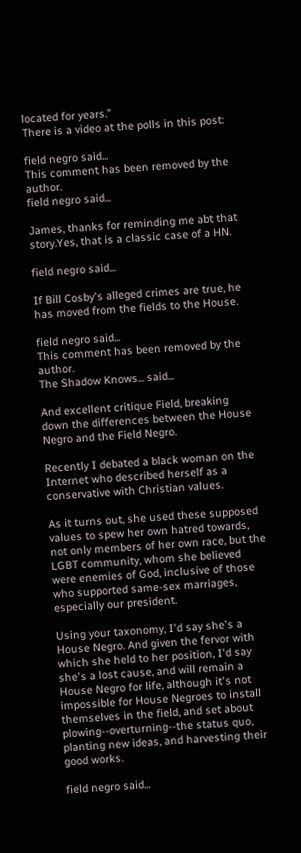located for years.”
There is a video at the polls in this post:

field negro said...
This comment has been removed by the author.
field negro said...

James, thanks for reminding me abt that story.Yes, that is a classic case of a HN.

field negro said...

If Bill Cosby's alleged crimes are true, he has moved from the fields to the House.

field negro said...
This comment has been removed by the author.
The Shadow Knows... said...

And excellent critique Field, breaking down the differences between the House Negro and the Field Negro.

Recently I debated a black woman on the Internet who described herself as a conservative with Christian values.

As it turns out, she used these supposed values to spew her own hatred towards, not only members of her own race, but the LGBT community, whom she believed were enemies of God, inclusive of those who supported same-sex marriages, especially our president.

Using your taxonomy, I'd say she's a House Negro. And given the fervor with which she held to her position, I'd say she's a lost cause, and will remain a House Negro for life, although it's not impossible for House Negroes to install themselves in the field, and set about plowing--overturning--the status quo, planting new ideas, and harvesting their good works.

field negro said...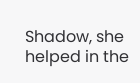Shadow, she helped in the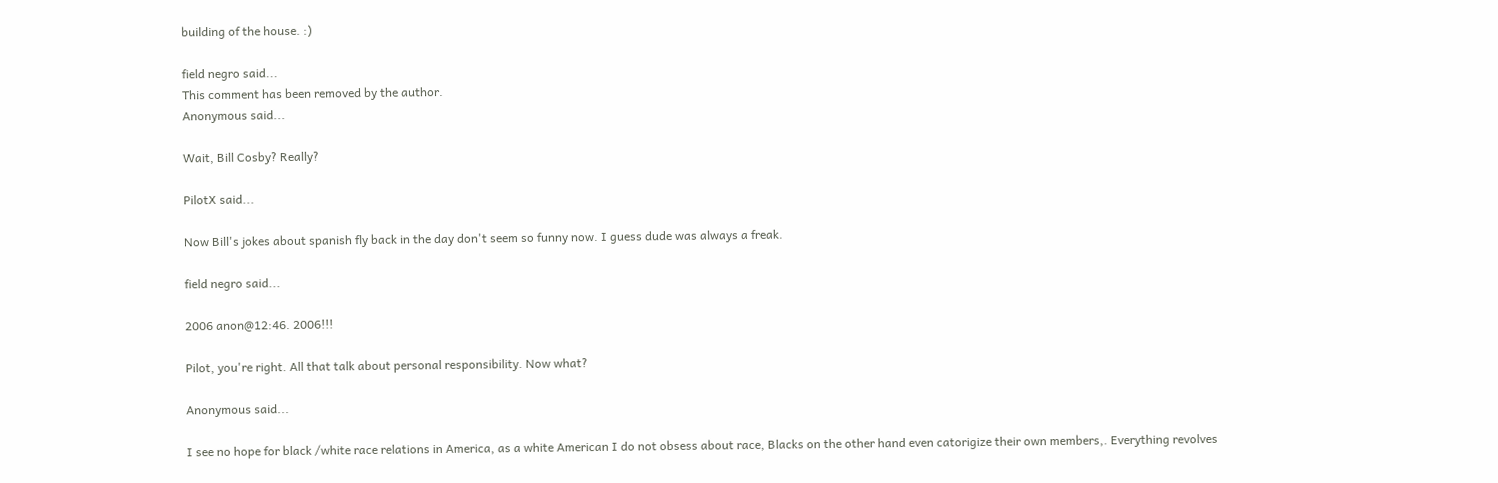building of the house. :)

field negro said...
This comment has been removed by the author.
Anonymous said...

Wait, Bill Cosby? Really?

PilotX said...

Now Bill's jokes about spanish fly back in the day don't seem so funny now. I guess dude was always a freak.

field negro said...

2006 anon@12:46. 2006!!!

Pilot, you're right. All that talk about personal responsibility. Now what?

Anonymous said...

I see no hope for black /white race relations in America, as a white American I do not obsess about race, Blacks on the other hand even catorigize their own members,. Everything revolves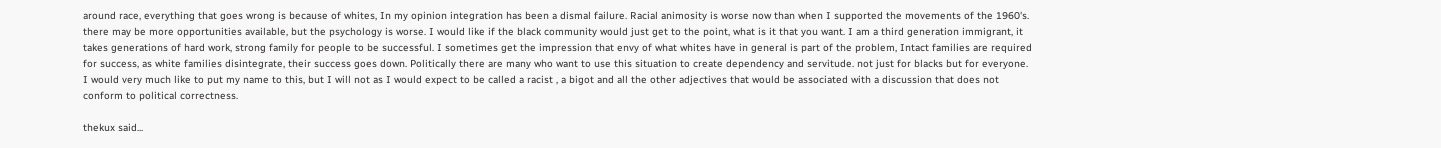around race, everything that goes wrong is because of whites, In my opinion integration has been a dismal failure. Racial animosity is worse now than when I supported the movements of the 1960's. there may be more opportunities available, but the psychology is worse. I would like if the black community would just get to the point, what is it that you want. I am a third generation immigrant, it takes generations of hard work, strong family for people to be successful. I sometimes get the impression that envy of what whites have in general is part of the problem, Intact families are required for success, as white families disintegrate, their success goes down. Politically there are many who want to use this situation to create dependency and servitude. not just for blacks but for everyone. I would very much like to put my name to this, but I will not as I would expect to be called a racist , a bigot and all the other adjectives that would be associated with a discussion that does not conform to political correctness.

thekux said...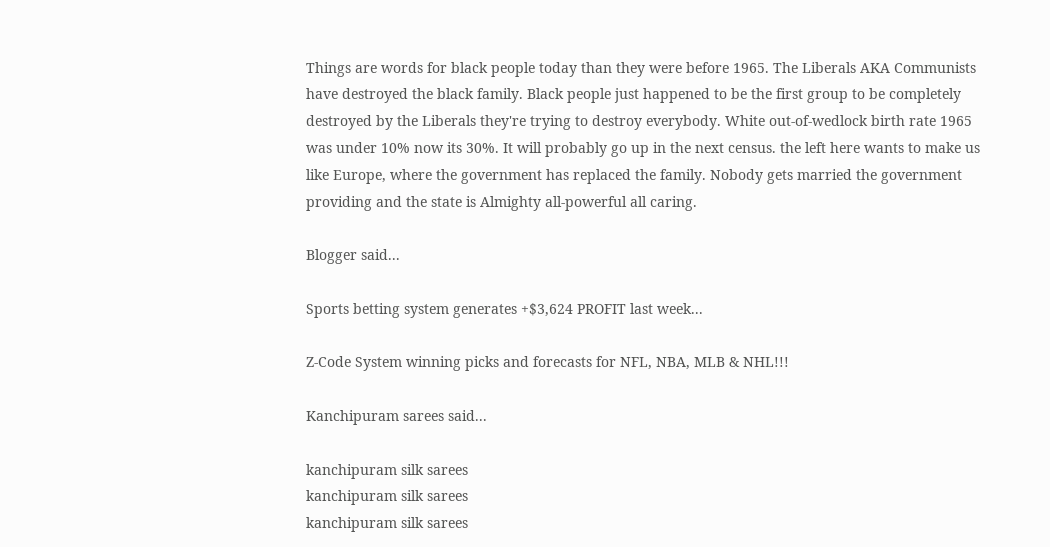Things are words for black people today than they were before 1965. The Liberals AKA Communists have destroyed the black family. Black people just happened to be the first group to be completely destroyed by the Liberals they're trying to destroy everybody. White out-of-wedlock birth rate 1965 was under 10% now its 30%. It will probably go up in the next census. the left here wants to make us like Europe, where the government has replaced the family. Nobody gets married the government providing and the state is Almighty all-powerful all caring.

Blogger said...

Sports betting system generates +$3,624 PROFIT last week...

Z-Code System winning picks and forecasts for NFL, NBA, MLB & NHL!!!

Kanchipuram sarees said...

kanchipuram silk sarees
kanchipuram silk sarees
kanchipuram silk sarees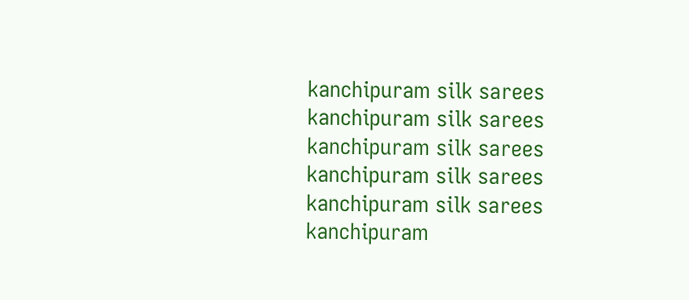kanchipuram silk sarees
kanchipuram silk sarees
kanchipuram silk sarees
kanchipuram silk sarees
kanchipuram silk sarees
kanchipuram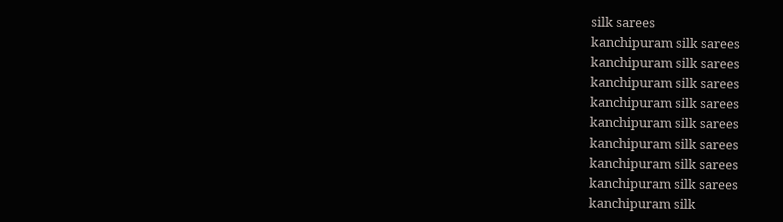silk sarees
kanchipuram silk sarees
kanchipuram silk sarees
kanchipuram silk sarees
kanchipuram silk sarees
kanchipuram silk sarees
kanchipuram silk sarees
kanchipuram silk sarees
kanchipuram silk sarees
kanchipuram silk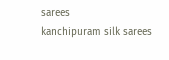sarees
kanchipuram silk sarees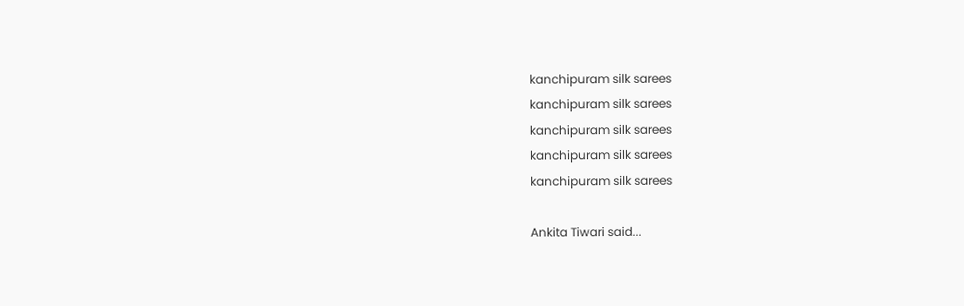kanchipuram silk sarees
kanchipuram silk sarees
kanchipuram silk sarees
kanchipuram silk sarees
kanchipuram silk sarees

Ankita Tiwari said...